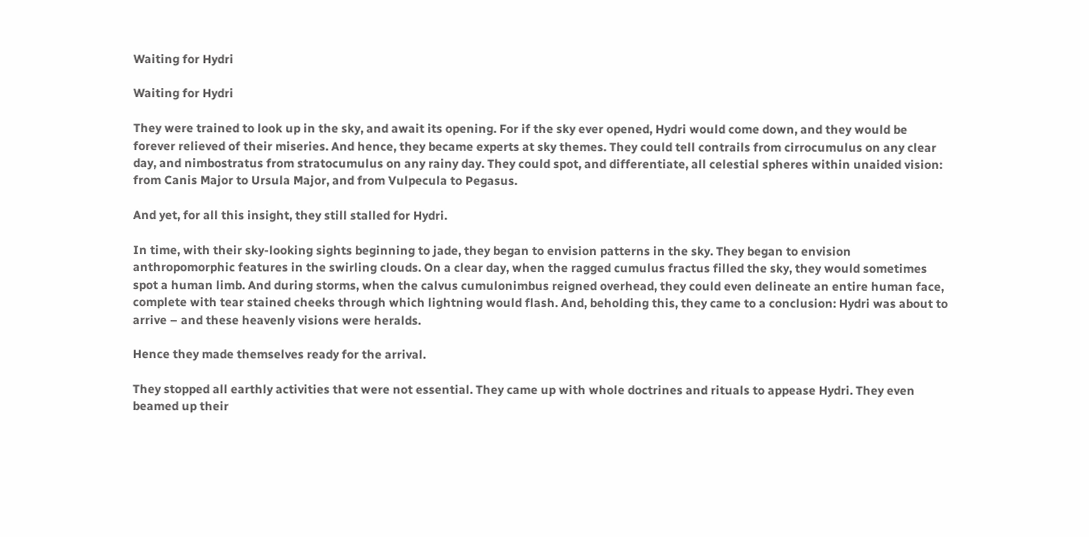Waiting for Hydri

Waiting for Hydri

They were trained to look up in the sky, and await its opening. For if the sky ever opened, Hydri would come down, and they would be forever relieved of their miseries. And hence, they became experts at sky themes. They could tell contrails from cirrocumulus on any clear day, and nimbostratus from stratocumulus on any rainy day. They could spot, and differentiate, all celestial spheres within unaided vision: from Canis Major to Ursula Major, and from Vulpecula to Pegasus.

And yet, for all this insight, they still stalled for Hydri.

In time, with their sky-looking sights beginning to jade, they began to envision patterns in the sky. They began to envision anthropomorphic features in the swirling clouds. On a clear day, when the ragged cumulus fractus filled the sky, they would sometimes spot a human limb. And during storms, when the calvus cumulonimbus reigned overhead, they could even delineate an entire human face, complete with tear stained cheeks through which lightning would flash. And, beholding this, they came to a conclusion: Hydri was about to arrive – and these heavenly visions were heralds.

Hence they made themselves ready for the arrival.

They stopped all earthly activities that were not essential. They came up with whole doctrines and rituals to appease Hydri. They even beamed up their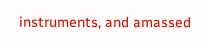instruments, and amassed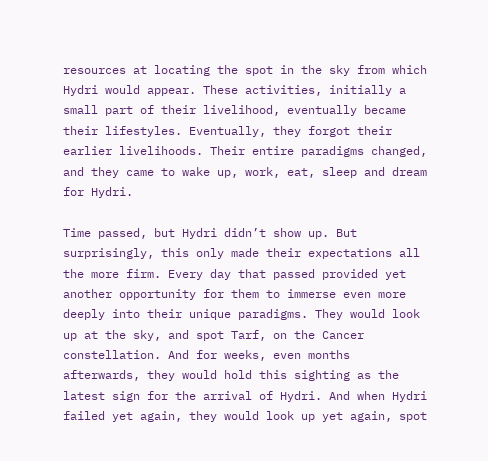resources at locating the spot in the sky from which Hydri would appear. These activities, initially a small part of their livelihood, eventually became their lifestyles. Eventually, they forgot their earlier livelihoods. Their entire paradigms changed, and they came to wake up, work, eat, sleep and dream for Hydri.

Time passed, but Hydri didn’t show up. But surprisingly, this only made their expectations all the more firm. Every day that passed provided yet another opportunity for them to immerse even more deeply into their unique paradigms. They would look up at the sky, and spot Tarf, on the Cancer constellation. And for weeks, even months afterwards, they would hold this sighting as the latest sign for the arrival of Hydri. And when Hydri failed yet again, they would look up yet again, spot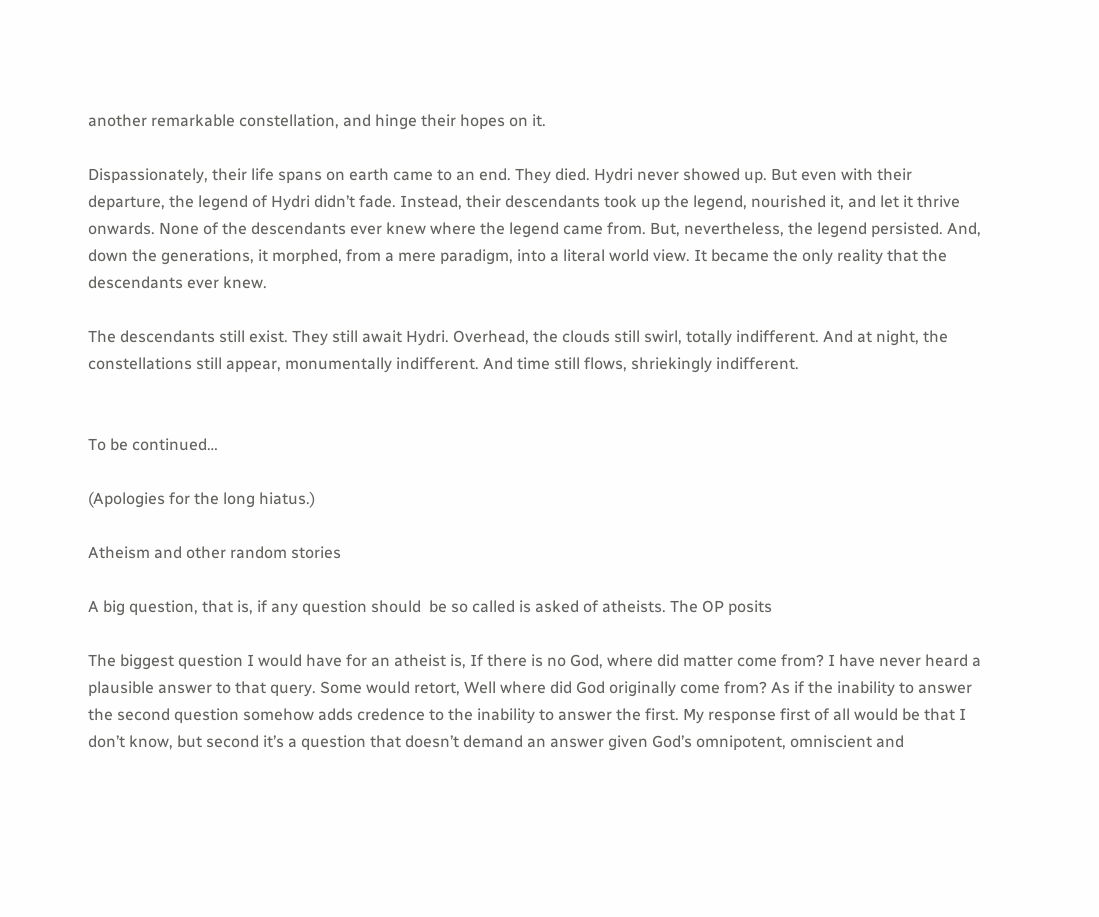another remarkable constellation, and hinge their hopes on it.

Dispassionately, their life spans on earth came to an end. They died. Hydri never showed up. But even with their departure, the legend of Hydri didn’t fade. Instead, their descendants took up the legend, nourished it, and let it thrive onwards. None of the descendants ever knew where the legend came from. But, nevertheless, the legend persisted. And, down the generations, it morphed, from a mere paradigm, into a literal world view. It became the only reality that the descendants ever knew.

The descendants still exist. They still await Hydri. Overhead, the clouds still swirl, totally indifferent. And at night, the constellations still appear, monumentally indifferent. And time still flows, shriekingly indifferent.


To be continued…

(Apologies for the long hiatus.)

Atheism and other random stories

A big question, that is, if any question should  be so called is asked of atheists. The OP posits

The biggest question I would have for an atheist is, If there is no God, where did matter come from? I have never heard a plausible answer to that query. Some would retort, Well where did God originally come from? As if the inability to answer the second question somehow adds credence to the inability to answer the first. My response first of all would be that I don’t know, but second it’s a question that doesn’t demand an answer given God’s omnipotent, omniscient and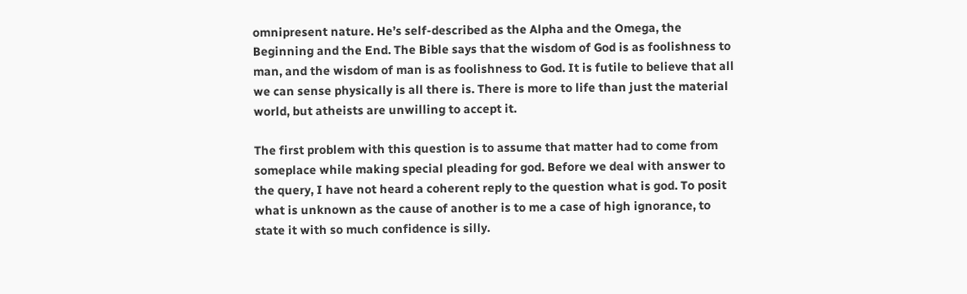omnipresent nature. He’s self-described as the Alpha and the Omega, the Beginning and the End. The Bible says that the wisdom of God is as foolishness to man, and the wisdom of man is as foolishness to God. It is futile to believe that all we can sense physically is all there is. There is more to life than just the material world, but atheists are unwilling to accept it.

The first problem with this question is to assume that matter had to come from someplace while making special pleading for god. Before we deal with answer to the query, I have not heard a coherent reply to the question what is god. To posit what is unknown as the cause of another is to me a case of high ignorance, to state it with so much confidence is silly.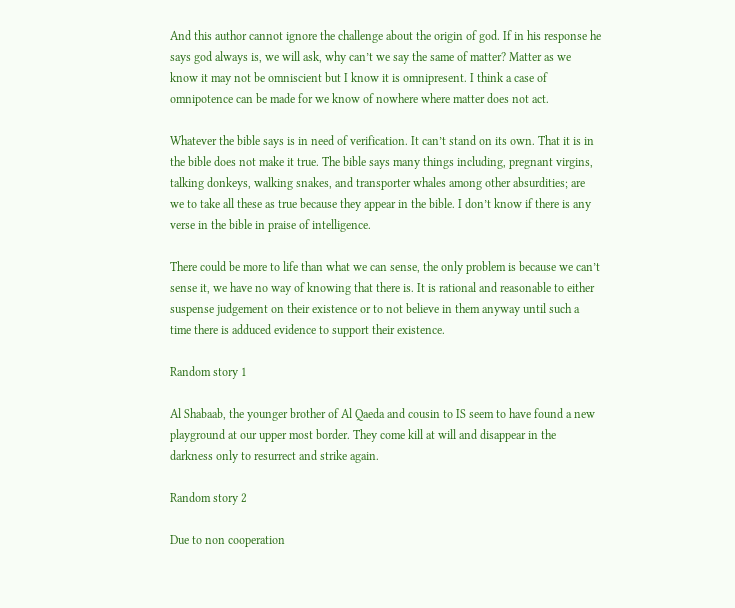And this author cannot ignore the challenge about the origin of god. If in his response he says god always is, we will ask, why can’t we say the same of matter? Matter as we know it may not be omniscient but I know it is omnipresent. I think a case of omnipotence can be made for we know of nowhere where matter does not act.

Whatever the bible says is in need of verification. It can’t stand on its own. That it is in the bible does not make it true. The bible says many things including, pregnant virgins, talking donkeys, walking snakes, and transporter whales among other absurdities; are we to take all these as true because they appear in the bible. I don’t know if there is any verse in the bible in praise of intelligence.

There could be more to life than what we can sense, the only problem is because we can’t sense it, we have no way of knowing that there is. It is rational and reasonable to either suspense judgement on their existence or to not believe in them anyway until such a time there is adduced evidence to support their existence.

Random story 1

Al Shabaab, the younger brother of Al Qaeda and cousin to IS seem to have found a new playground at our upper most border. They come kill at will and disappear in the darkness only to resurrect and strike again.

Random story 2

Due to non cooperation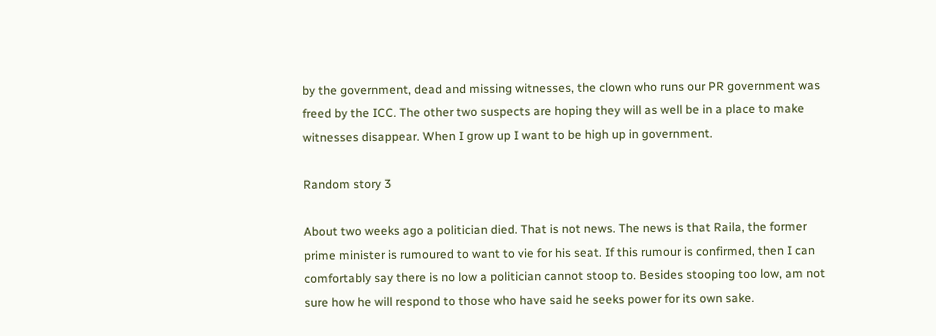by the government, dead and missing witnesses, the clown who runs our PR government was freed by the ICC. The other two suspects are hoping they will as well be in a place to make witnesses disappear. When I grow up I want to be high up in government.

Random story 3

About two weeks ago a politician died. That is not news. The news is that Raila, the former prime minister is rumoured to want to vie for his seat. If this rumour is confirmed, then I can comfortably say there is no low a politician cannot stoop to. Besides stooping too low, am not sure how he will respond to those who have said he seeks power for its own sake.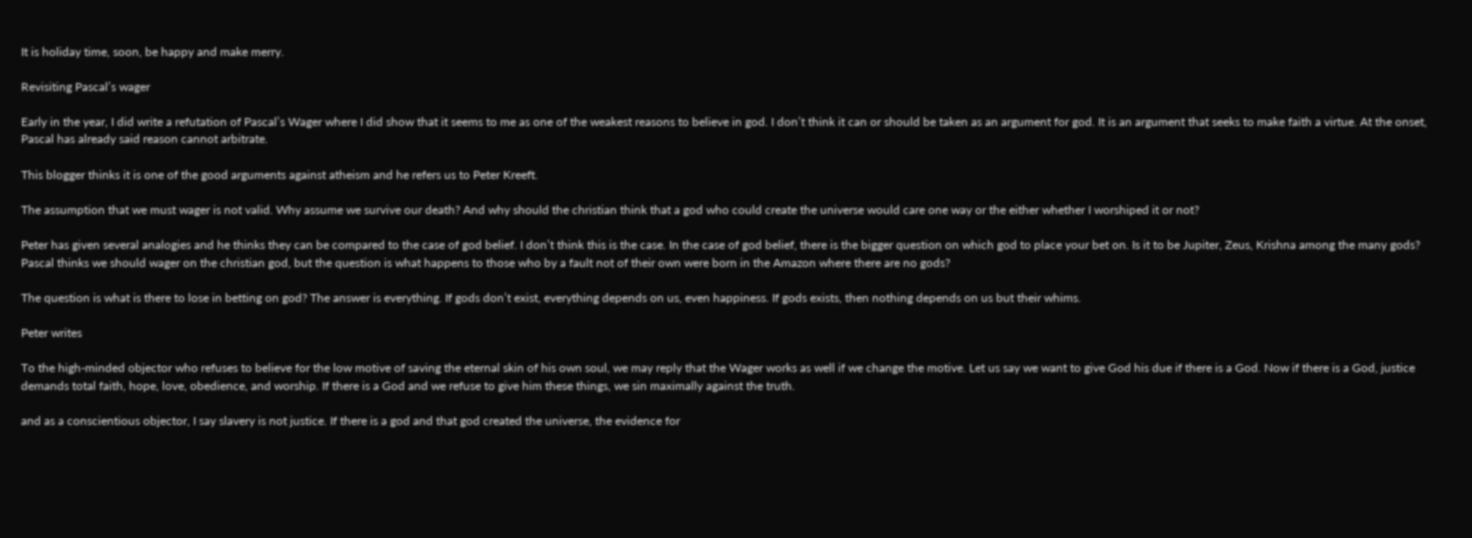It is holiday time, soon, be happy and make merry.

Revisiting Pascal’s wager

Early in the year, I did write a refutation of Pascal’s Wager where I did show that it seems to me as one of the weakest reasons to believe in god. I don’t think it can or should be taken as an argument for god. It is an argument that seeks to make faith a virtue. At the onset, Pascal has already said reason cannot arbitrate.

This blogger thinks it is one of the good arguments against atheism and he refers us to Peter Kreeft.

The assumption that we must wager is not valid. Why assume we survive our death? And why should the christian think that a god who could create the universe would care one way or the either whether I worshiped it or not?

Peter has given several analogies and he thinks they can be compared to the case of god belief. I don’t think this is the case. In the case of god belief, there is the bigger question on which god to place your bet on. Is it to be Jupiter, Zeus, Krishna among the many gods? Pascal thinks we should wager on the christian god, but the question is what happens to those who by a fault not of their own were born in the Amazon where there are no gods?

The question is what is there to lose in betting on god? The answer is everything. If gods don’t exist, everything depends on us, even happiness. If gods exists, then nothing depends on us but their whims.

Peter writes

To the high-minded objector who refuses to believe for the low motive of saving the eternal skin of his own soul, we may reply that the Wager works as well if we change the motive. Let us say we want to give God his due if there is a God. Now if there is a God, justice demands total faith, hope, love, obedience, and worship. If there is a God and we refuse to give him these things, we sin maximally against the truth.

and as a conscientious objector, I say slavery is not justice. If there is a god and that god created the universe, the evidence for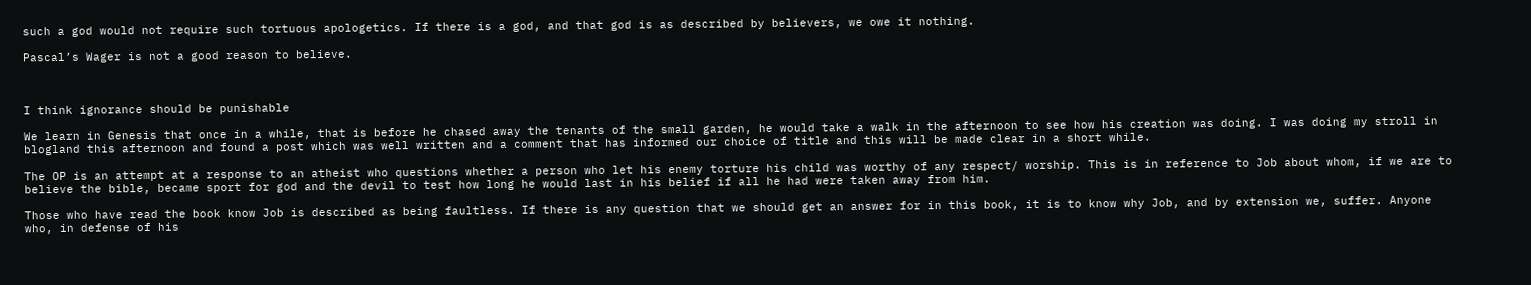such a god would not require such tortuous apologetics. If there is a god, and that god is as described by believers, we owe it nothing.

Pascal’s Wager is not a good reason to believe.



I think ignorance should be punishable

We learn in Genesis that once in a while, that is before he chased away the tenants of the small garden, he would take a walk in the afternoon to see how his creation was doing. I was doing my stroll in blogland this afternoon and found a post which was well written and a comment that has informed our choice of title and this will be made clear in a short while.

The OP is an attempt at a response to an atheist who questions whether a person who let his enemy torture his child was worthy of any respect/ worship. This is in reference to Job about whom, if we are to believe the bible, became sport for god and the devil to test how long he would last in his belief if all he had were taken away from him.

Those who have read the book know Job is described as being faultless. If there is any question that we should get an answer for in this book, it is to know why Job, and by extension we, suffer. Anyone who, in defense of his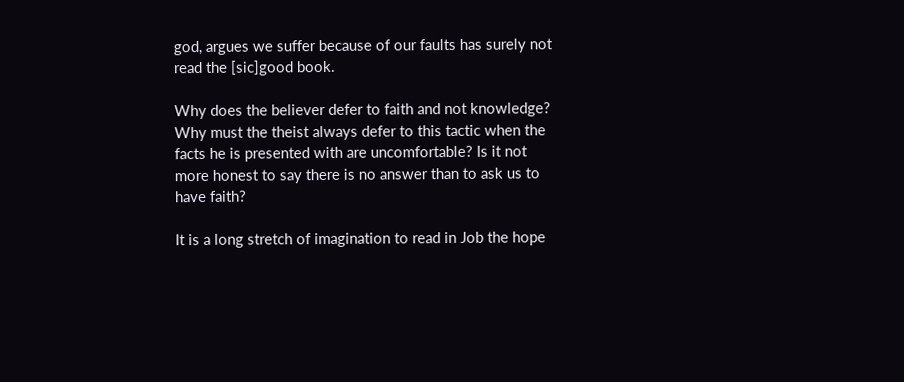god, argues we suffer because of our faults has surely not read the [sic]good book.

Why does the believer defer to faith and not knowledge? Why must the theist always defer to this tactic when the facts he is presented with are uncomfortable? Is it not more honest to say there is no answer than to ask us to have faith?

It is a long stretch of imagination to read in Job the hope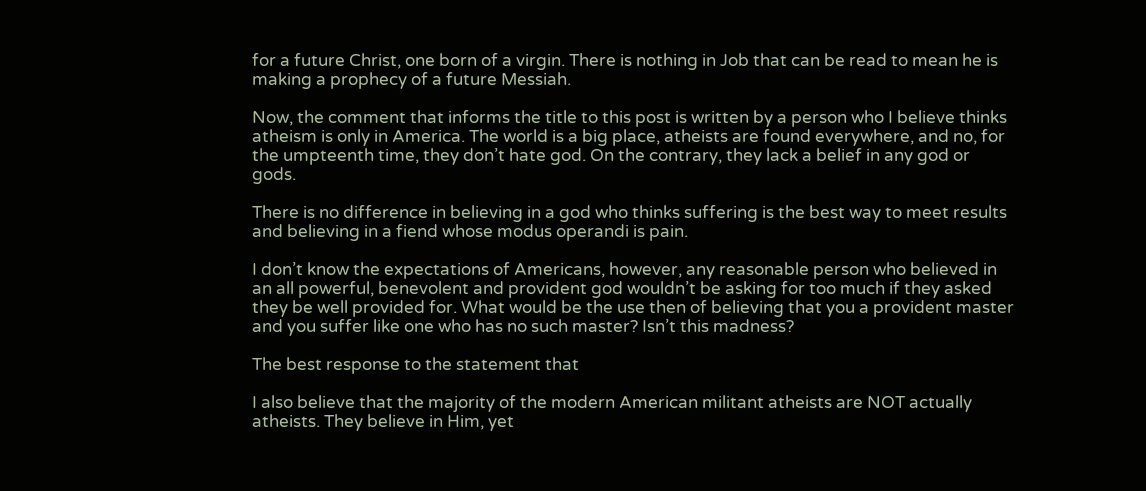for a future Christ, one born of a virgin. There is nothing in Job that can be read to mean he is making a prophecy of a future Messiah.

Now, the comment that informs the title to this post is written by a person who I believe thinks atheism is only in America. The world is a big place, atheists are found everywhere, and no, for the umpteenth time, they don’t hate god. On the contrary, they lack a belief in any god or gods.

There is no difference in believing in a god who thinks suffering is the best way to meet results and believing in a fiend whose modus operandi is pain.

I don’t know the expectations of Americans, however, any reasonable person who believed in an all powerful, benevolent and provident god wouldn’t be asking for too much if they asked they be well provided for. What would be the use then of believing that you a provident master and you suffer like one who has no such master? Isn’t this madness?

The best response to the statement that

I also believe that the majority of the modern American militant atheists are NOT actually atheists. They believe in Him, yet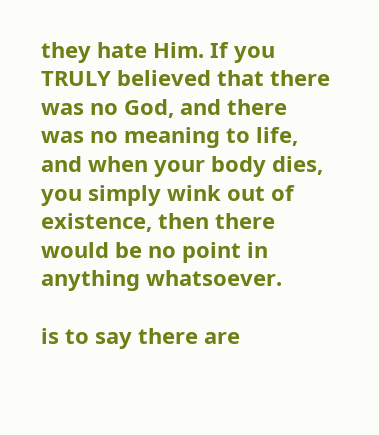they hate Him. If you TRULY believed that there was no God, and there was no meaning to life, and when your body dies, you simply wink out of existence, then there would be no point in anything whatsoever.

is to say there are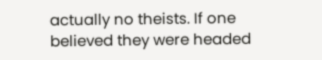actually no theists. If one believed they were headed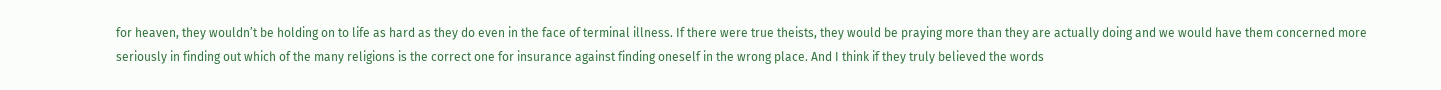for heaven, they wouldn’t be holding on to life as hard as they do even in the face of terminal illness. If there were true theists, they would be praying more than they are actually doing and we would have them concerned more seriously in finding out which of the many religions is the correct one for insurance against finding oneself in the wrong place. And I think if they truly believed the words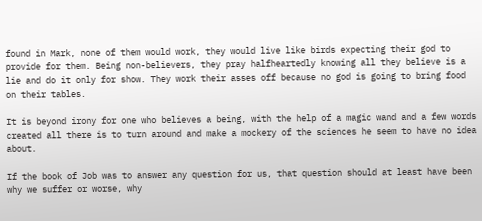found in Mark, none of them would work, they would live like birds expecting their god to provide for them. Being non-believers, they pray halfheartedly knowing all they believe is a lie and do it only for show. They work their asses off because no god is going to bring food on their tables.

It is beyond irony for one who believes a being, with the help of a magic wand and a few words created all there is to turn around and make a mockery of the sciences he seem to have no idea about.

If the book of Job was to answer any question for us, that question should at least have been why we suffer or worse, why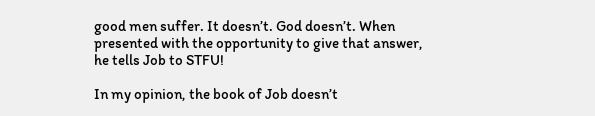good men suffer. It doesn’t. God doesn’t. When presented with the opportunity to give that answer, he tells Job to STFU!

In my opinion, the book of Job doesn’t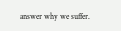answer why we suffer.